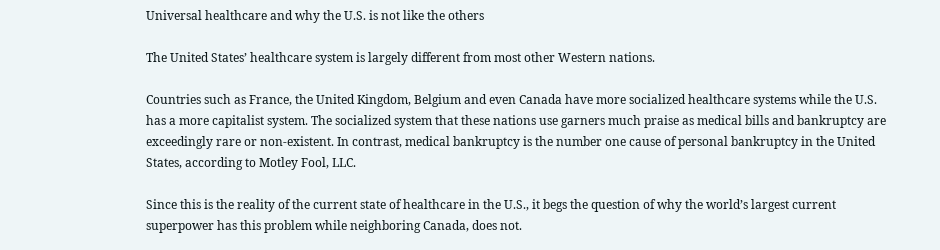Universal healthcare and why the U.S. is not like the others

The United States’ healthcare system is largely different from most other Western nations.

Countries such as France, the United Kingdom, Belgium and even Canada have more socialized healthcare systems while the U.S. has a more capitalist system. The socialized system that these nations use garners much praise as medical bills and bankruptcy are exceedingly rare or non-existent. In contrast, medical bankruptcy is the number one cause of personal bankruptcy in the United States, according to Motley Fool, LLC.

Since this is the reality of the current state of healthcare in the U.S., it begs the question of why the world’s largest current superpower has this problem while neighboring Canada, does not.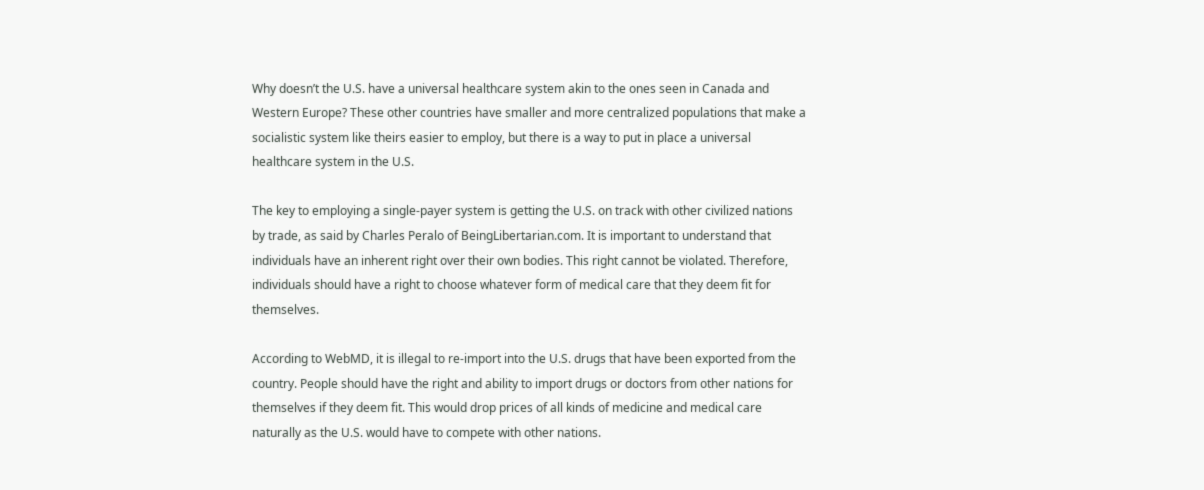Why doesn’t the U.S. have a universal healthcare system akin to the ones seen in Canada and Western Europe? These other countries have smaller and more centralized populations that make a socialistic system like theirs easier to employ, but there is a way to put in place a universal healthcare system in the U.S.

The key to employing a single-payer system is getting the U.S. on track with other civilized nations by trade, as said by Charles Peralo of BeingLibertarian.com. It is important to understand that individuals have an inherent right over their own bodies. This right cannot be violated. Therefore, individuals should have a right to choose whatever form of medical care that they deem fit for themselves.

According to WebMD, it is illegal to re-import into the U.S. drugs that have been exported from the country. People should have the right and ability to import drugs or doctors from other nations for themselves if they deem fit. This would drop prices of all kinds of medicine and medical care naturally as the U.S. would have to compete with other nations.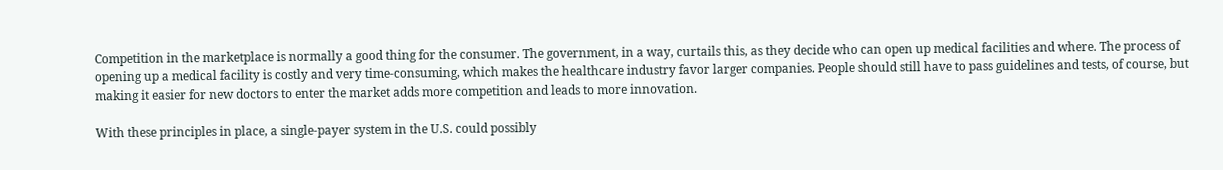Competition in the marketplace is normally a good thing for the consumer. The government, in a way, curtails this, as they decide who can open up medical facilities and where. The process of opening up a medical facility is costly and very time-consuming, which makes the healthcare industry favor larger companies. People should still have to pass guidelines and tests, of course, but making it easier for new doctors to enter the market adds more competition and leads to more innovation.

With these principles in place, a single-payer system in the U.S. could possibly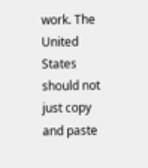work. The United States should not just copy and paste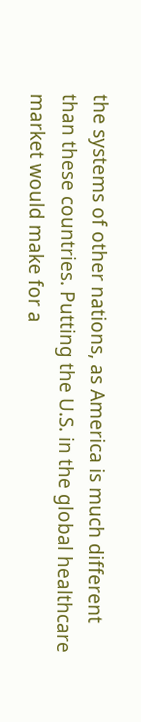the systems of other nations, as America is much different than these countries. Putting the U.S. in the global healthcare market would make for a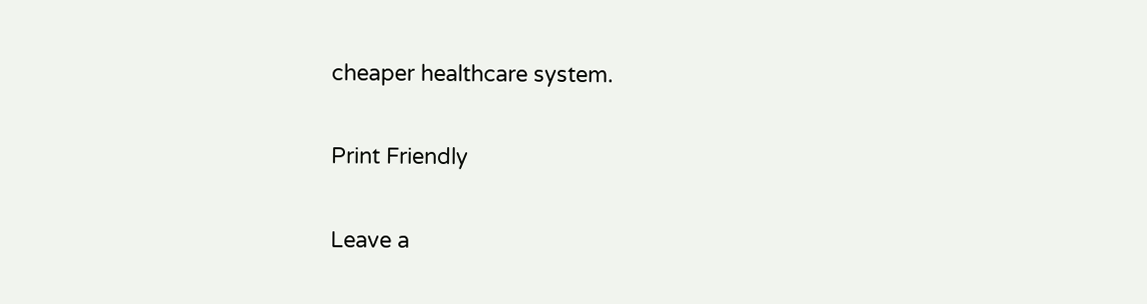cheaper healthcare system.

Print Friendly

Leave a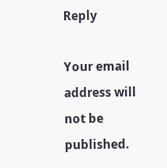Reply

Your email address will not be published.